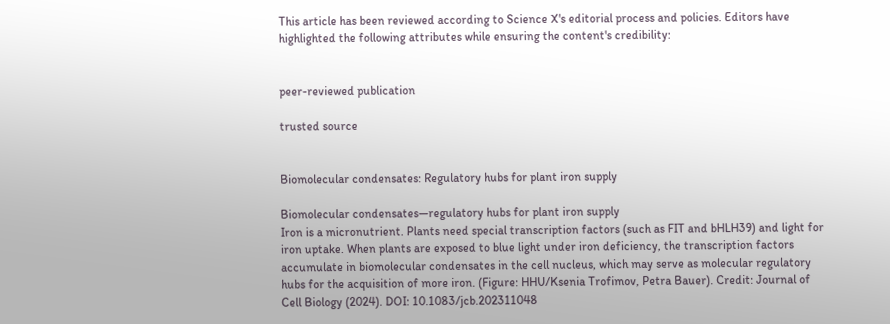This article has been reviewed according to Science X's editorial process and policies. Editors have highlighted the following attributes while ensuring the content's credibility:


peer-reviewed publication

trusted source


Biomolecular condensates: Regulatory hubs for plant iron supply

Biomolecular condensates—regulatory hubs for plant iron supply
Iron is a micronutrient. Plants need special transcription factors (such as FIT and bHLH39) and light for iron uptake. When plants are exposed to blue light under iron deficiency, the transcription factors accumulate in biomolecular condensates in the cell nucleus, which may serve as molecular regulatory hubs for the acquisition of more iron. (Figure: HHU/Ksenia Trofimov, Petra Bauer). Credit: Journal of Cell Biology (2024). DOI: 10.1083/jcb.202311048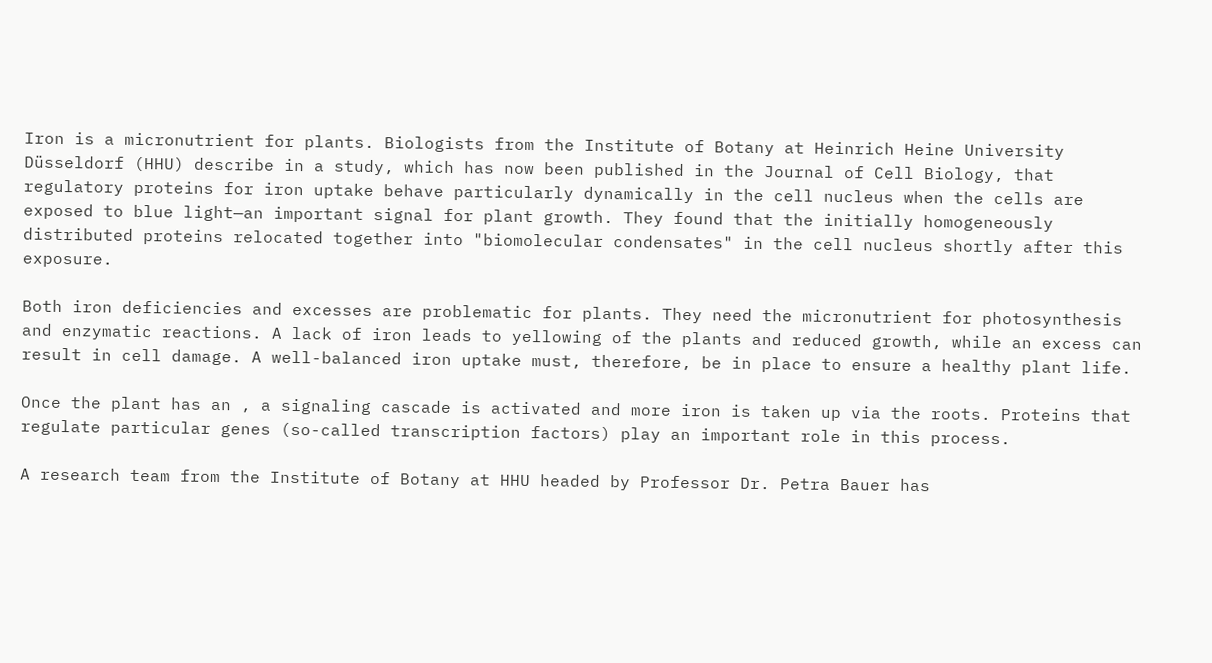Iron is a micronutrient for plants. Biologists from the Institute of Botany at Heinrich Heine University Düsseldorf (HHU) describe in a study, which has now been published in the Journal of Cell Biology, that regulatory proteins for iron uptake behave particularly dynamically in the cell nucleus when the cells are exposed to blue light—an important signal for plant growth. They found that the initially homogeneously distributed proteins relocated together into "biomolecular condensates" in the cell nucleus shortly after this exposure.

Both iron deficiencies and excesses are problematic for plants. They need the micronutrient for photosynthesis and enzymatic reactions. A lack of iron leads to yellowing of the plants and reduced growth, while an excess can result in cell damage. A well-balanced iron uptake must, therefore, be in place to ensure a healthy plant life.

Once the plant has an , a signaling cascade is activated and more iron is taken up via the roots. Proteins that regulate particular genes (so-called transcription factors) play an important role in this process.

A research team from the Institute of Botany at HHU headed by Professor Dr. Petra Bauer has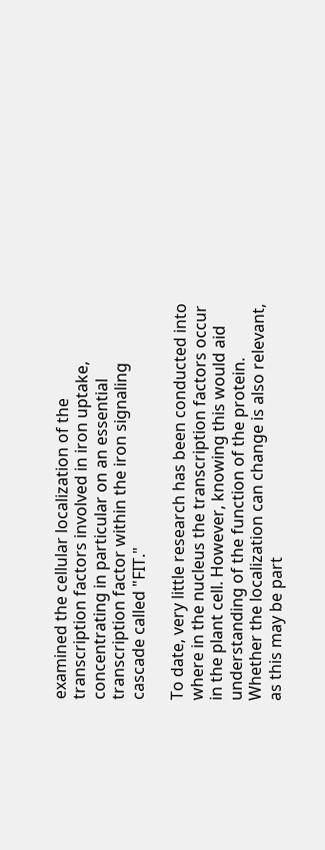examined the cellular localization of the transcription factors involved in iron uptake, concentrating in particular on an essential transcription factor within the iron signaling cascade called "FIT."

To date, very little research has been conducted into where in the nucleus the transcription factors occur in the plant cell. However, knowing this would aid understanding of the function of the protein. Whether the localization can change is also relevant, as this may be part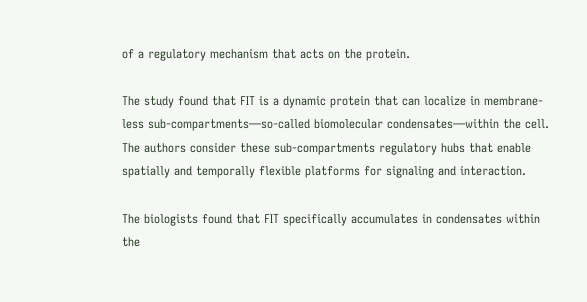of a regulatory mechanism that acts on the protein.

The study found that FIT is a dynamic protein that can localize in membrane-less sub-compartments—so-called biomolecular condensates—within the cell. The authors consider these sub-compartments regulatory hubs that enable spatially and temporally flexible platforms for signaling and interaction.

The biologists found that FIT specifically accumulates in condensates within the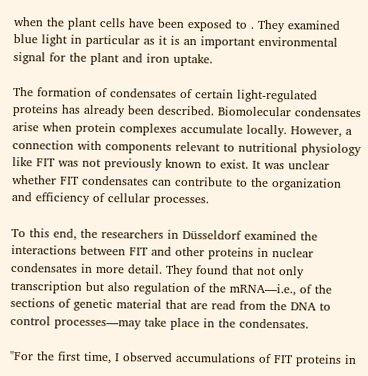when the plant cells have been exposed to . They examined blue light in particular as it is an important environmental signal for the plant and iron uptake.

The formation of condensates of certain light-regulated proteins has already been described. Biomolecular condensates arise when protein complexes accumulate locally. However, a connection with components relevant to nutritional physiology like FIT was not previously known to exist. It was unclear whether FIT condensates can contribute to the organization and efficiency of cellular processes.

To this end, the researchers in Düsseldorf examined the interactions between FIT and other proteins in nuclear condensates in more detail. They found that not only transcription but also regulation of the mRNA—i.e., of the sections of genetic material that are read from the DNA to control processes—may take place in the condensates.

"For the first time, I observed accumulations of FIT proteins in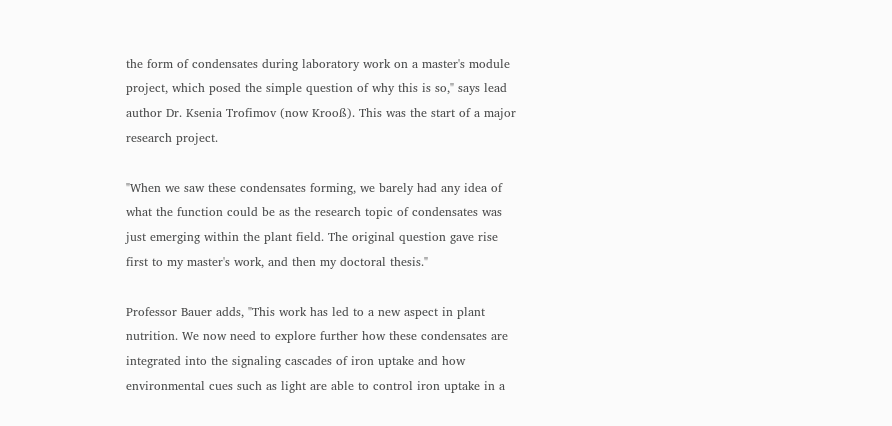the form of condensates during laboratory work on a master's module project, which posed the simple question of why this is so," says lead author Dr. Ksenia Trofimov (now Krooß). This was the start of a major research project.

"When we saw these condensates forming, we barely had any idea of what the function could be as the research topic of condensates was just emerging within the plant field. The original question gave rise first to my master's work, and then my doctoral thesis."

Professor Bauer adds, "This work has led to a new aspect in plant nutrition. We now need to explore further how these condensates are integrated into the signaling cascades of iron uptake and how environmental cues such as light are able to control iron uptake in a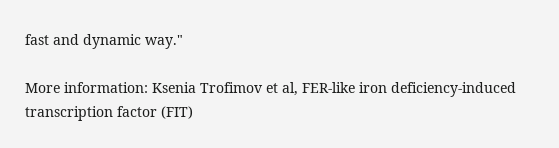fast and dynamic way."

More information: Ksenia Trofimov et al, FER-like iron deficiency-induced transcription factor (FIT)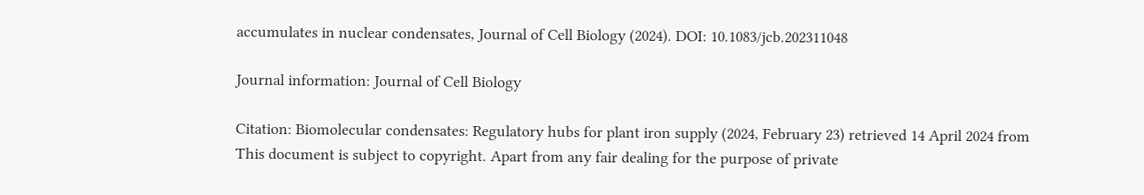accumulates in nuclear condensates, Journal of Cell Biology (2024). DOI: 10.1083/jcb.202311048

Journal information: Journal of Cell Biology

Citation: Biomolecular condensates: Regulatory hubs for plant iron supply (2024, February 23) retrieved 14 April 2024 from
This document is subject to copyright. Apart from any fair dealing for the purpose of private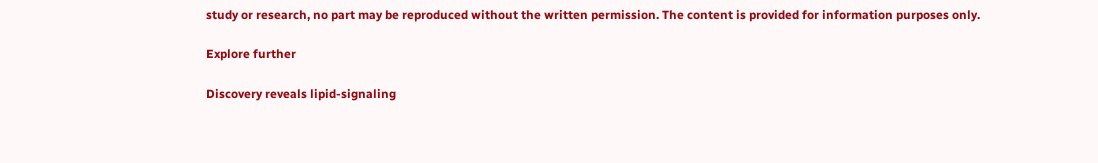study or research, no part may be reproduced without the written permission. The content is provided for information purposes only.

Explore further

Discovery reveals lipid-signaling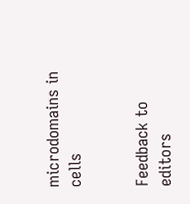microdomains in cells


Feedback to editors